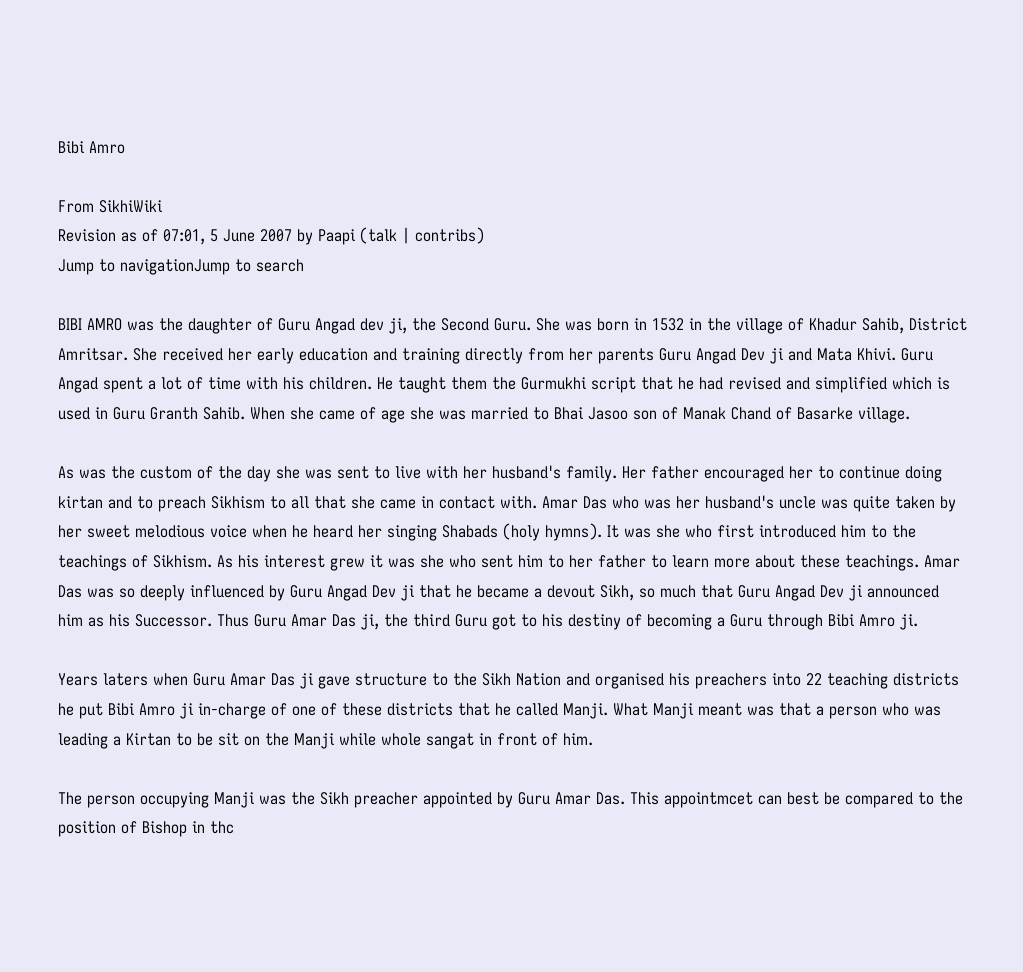Bibi Amro

From SikhiWiki
Revision as of 07:01, 5 June 2007 by Paapi (talk | contribs)
Jump to navigationJump to search

BIBI AMRO was the daughter of Guru Angad dev ji, the Second Guru. She was born in 1532 in the village of Khadur Sahib, District Amritsar. She received her early education and training directly from her parents Guru Angad Dev ji and Mata Khivi. Guru Angad spent a lot of time with his children. He taught them the Gurmukhi script that he had revised and simplified which is used in Guru Granth Sahib. When she came of age she was married to Bhai Jasoo son of Manak Chand of Basarke village.

As was the custom of the day she was sent to live with her husband's family. Her father encouraged her to continue doing kirtan and to preach Sikhism to all that she came in contact with. Amar Das who was her husband's uncle was quite taken by her sweet melodious voice when he heard her singing Shabads (holy hymns). It was she who first introduced him to the teachings of Sikhism. As his interest grew it was she who sent him to her father to learn more about these teachings. Amar Das was so deeply influenced by Guru Angad Dev ji that he became a devout Sikh, so much that Guru Angad Dev ji announced him as his Successor. Thus Guru Amar Das ji, the third Guru got to his destiny of becoming a Guru through Bibi Amro ji.

Years laters when Guru Amar Das ji gave structure to the Sikh Nation and organised his preachers into 22 teaching districts he put Bibi Amro ji in-charge of one of these districts that he called Manji. What Manji meant was that a person who was leading a Kirtan to be sit on the Manji while whole sangat in front of him.

The person occupying Manji was the Sikh preacher appointed by Guru Amar Das. This appointmcet can best be compared to the position of Bishop in thc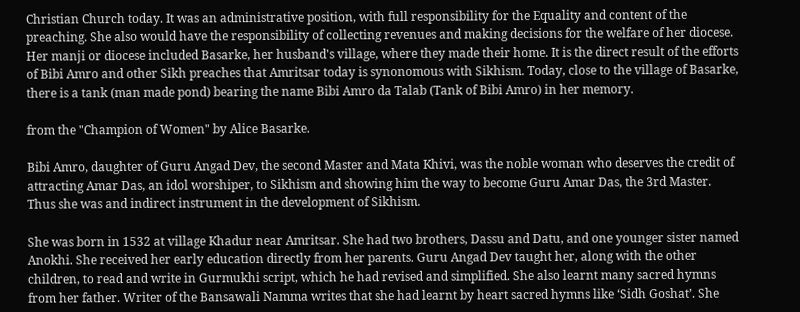Christian Church today. It was an administrative position, with full responsibility for the Equality and content of the preaching. She also would have the responsibility of collecting revenues and making decisions for the welfare of her diocese. Her manji or diocese included Basarke, her husband's village, where they made their home. It is the direct result of the efforts of Bibi Amro and other Sikh preaches that Amritsar today is synonomous with Sikhism. Today, close to the village of Basarke, there is a tank (man made pond) bearing the name Bibi Amro da Talab (Tank of Bibi Amro) in her memory.

from the "Champion of Women" by Alice Basarke.

Bibi Amro, daughter of Guru Angad Dev, the second Master and Mata Khivi, was the noble woman who deserves the credit of attracting Amar Das, an idol worshiper, to Sikhism and showing him the way to become Guru Amar Das, the 3rd Master. Thus she was and indirect instrument in the development of Sikhism.

She was born in 1532 at village Khadur near Amritsar. She had two brothers, Dassu and Datu, and one younger sister named Anokhi. She received her early education directly from her parents. Guru Angad Dev taught her, along with the other children, to read and write in Gurmukhi script, which he had revised and simplified. She also learnt many sacred hymns from her father. Writer of the Bansawali Namma writes that she had learnt by heart sacred hymns like ‘Sidh Goshat’. She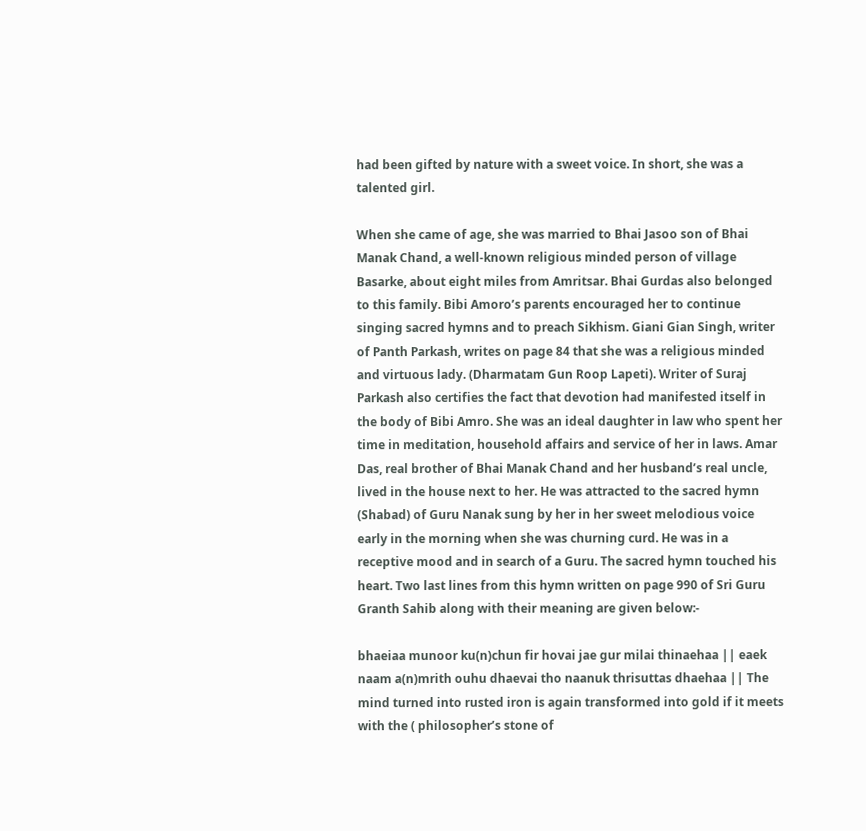had been gifted by nature with a sweet voice. In short, she was a talented girl.

When she came of age, she was married to Bhai Jasoo son of Bhai Manak Chand, a well-known religious minded person of village Basarke, about eight miles from Amritsar. Bhai Gurdas also belonged to this family. Bibi Amoro’s parents encouraged her to continue singing sacred hymns and to preach Sikhism. Giani Gian Singh, writer of Panth Parkash, writes on page 84 that she was a religious minded and virtuous lady. (Dharmatam Gun Roop Lapeti). Writer of Suraj Parkash also certifies the fact that devotion had manifested itself in the body of Bibi Amro. She was an ideal daughter in law who spent her time in meditation, household affairs and service of her in laws. Amar Das, real brother of Bhai Manak Chand and her husband’s real uncle, lived in the house next to her. He was attracted to the sacred hymn (Shabad) of Guru Nanak sung by her in her sweet melodious voice early in the morning when she was churning curd. He was in a receptive mood and in search of a Guru. The sacred hymn touched his heart. Two last lines from this hymn written on page 990 of Sri Guru Granth Sahib along with their meaning are given below:-

bhaeiaa munoor ku(n)chun fir hovai jae gur milai thinaehaa || eaek naam a(n)mrith ouhu dhaevai tho naanuk thrisuttas dhaehaa || The mind turned into rusted iron is again transformed into gold if it meets with the ( philosopher’s stone of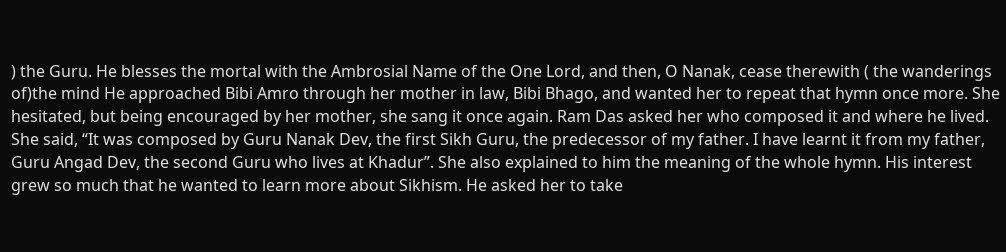) the Guru. He blesses the mortal with the Ambrosial Name of the One Lord, and then, O Nanak, cease therewith ( the wanderings of)the mind He approached Bibi Amro through her mother in law, Bibi Bhago, and wanted her to repeat that hymn once more. She hesitated, but being encouraged by her mother, she sang it once again. Ram Das asked her who composed it and where he lived. She said, “It was composed by Guru Nanak Dev, the first Sikh Guru, the predecessor of my father. I have learnt it from my father, Guru Angad Dev, the second Guru who lives at Khadur”. She also explained to him the meaning of the whole hymn. His interest grew so much that he wanted to learn more about Sikhism. He asked her to take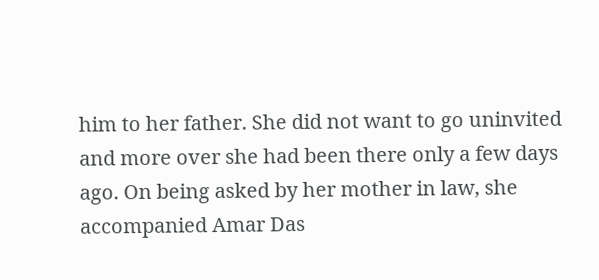him to her father. She did not want to go uninvited and more over she had been there only a few days ago. On being asked by her mother in law, she accompanied Amar Das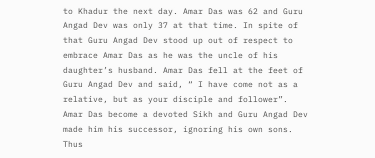to Khadur the next day. Amar Das was 62 and Guru Angad Dev was only 37 at that time. In spite of that Guru Angad Dev stood up out of respect to embrace Amar Das as he was the uncle of his daughter’s husband. Amar Das fell at the feet of Guru Angad Dev and said, “ I have come not as a relative, but as your disciple and follower”. Amar Das become a devoted Sikh and Guru Angad Dev made him his successor, ignoring his own sons. Thus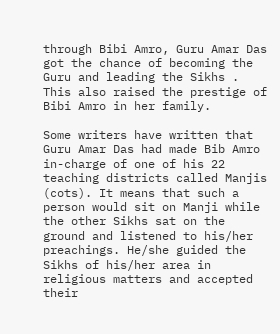through Bibi Amro, Guru Amar Das got the chance of becoming the Guru and leading the Sikhs . This also raised the prestige of Bibi Amro in her family.

Some writers have written that Guru Amar Das had made Bib Amro in-charge of one of his 22 teaching districts called Manjis (cots). It means that such a person would sit on Manji while the other Sikhs sat on the ground and listened to his/her preachings. He/she guided the Sikhs of his/her area in religious matters and accepted their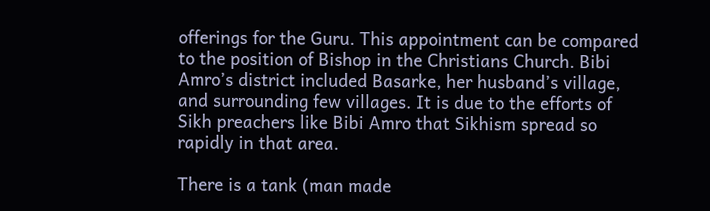offerings for the Guru. This appointment can be compared to the position of Bishop in the Christians Church. Bibi Amro’s district included Basarke, her husband’s village, and surrounding few villages. It is due to the efforts of Sikh preachers like Bibi Amro that Sikhism spread so rapidly in that area.

There is a tank (man made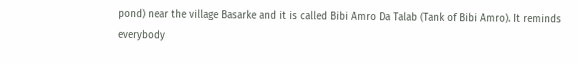pond) near the village Basarke and it is called Bibi Amro Da Talab (Tank of Bibi Amro). It reminds everybody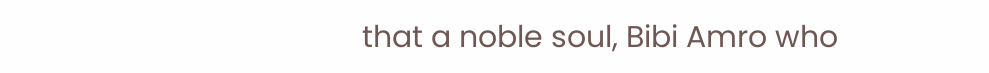that a noble soul, Bibi Amro who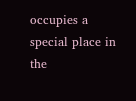occupies a special place in the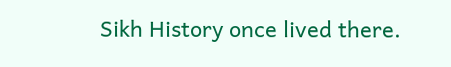Sikh History once lived there.